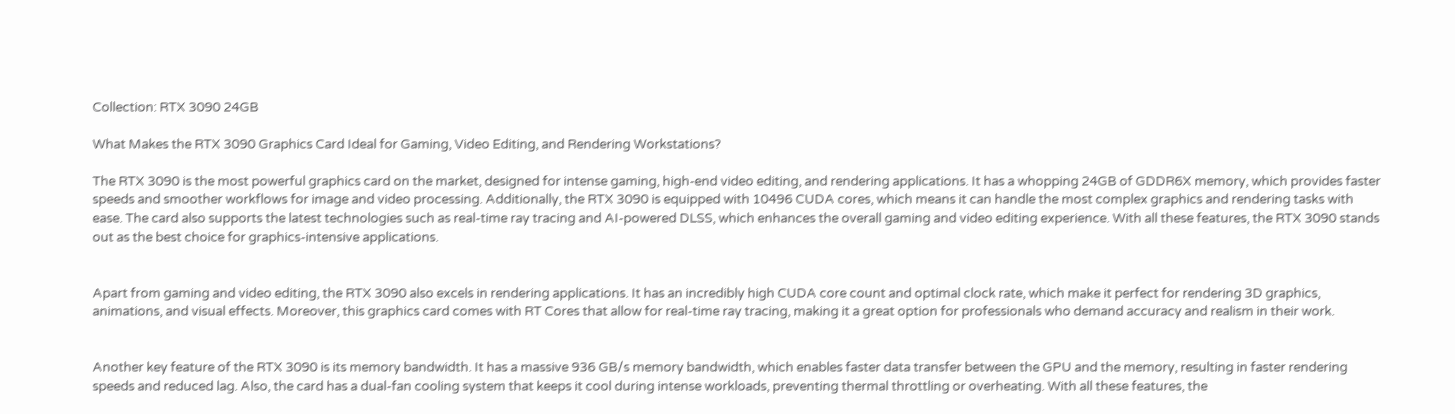Collection: RTX 3090 24GB

What Makes the RTX 3090 Graphics Card Ideal for Gaming, Video Editing, and Rendering Workstations?

The RTX 3090 is the most powerful graphics card on the market, designed for intense gaming, high-end video editing, and rendering applications. It has a whopping 24GB of GDDR6X memory, which provides faster speeds and smoother workflows for image and video processing. Additionally, the RTX 3090 is equipped with 10496 CUDA cores, which means it can handle the most complex graphics and rendering tasks with ease. The card also supports the latest technologies such as real-time ray tracing and AI-powered DLSS, which enhances the overall gaming and video editing experience. With all these features, the RTX 3090 stands out as the best choice for graphics-intensive applications.


Apart from gaming and video editing, the RTX 3090 also excels in rendering applications. It has an incredibly high CUDA core count and optimal clock rate, which make it perfect for rendering 3D graphics, animations, and visual effects. Moreover, this graphics card comes with RT Cores that allow for real-time ray tracing, making it a great option for professionals who demand accuracy and realism in their work.


Another key feature of the RTX 3090 is its memory bandwidth. It has a massive 936 GB/s memory bandwidth, which enables faster data transfer between the GPU and the memory, resulting in faster rendering speeds and reduced lag. Also, the card has a dual-fan cooling system that keeps it cool during intense workloads, preventing thermal throttling or overheating. With all these features, the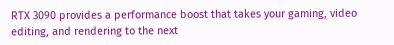RTX 3090 provides a performance boost that takes your gaming, video editing, and rendering to the next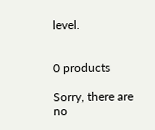level.


0 products

Sorry, there are no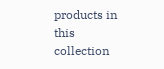products in this collection